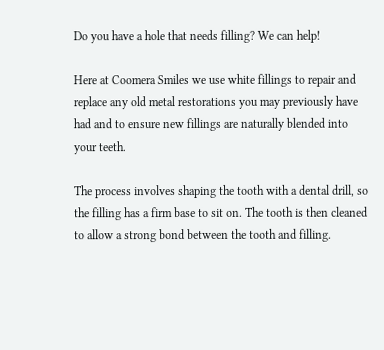Do you have a hole that needs filling? We can help!

Here at Coomera Smiles we use white fillings to repair and replace any old metal restorations you may previously have had and to ensure new fillings are naturally blended into your teeth.

The process involves shaping the tooth with a dental drill, so the filling has a firm base to sit on. The tooth is then cleaned to allow a strong bond between the tooth and filling.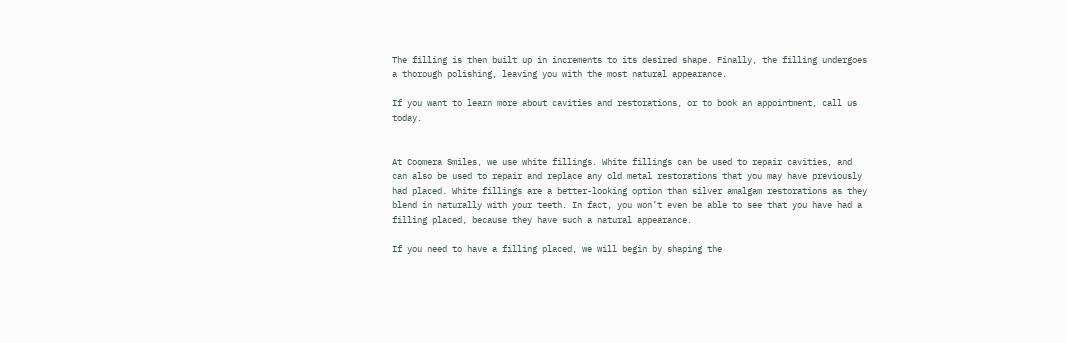The filling is then built up in increments to its desired shape. Finally, the filling undergoes a thorough polishing, leaving you with the most natural appearance.

If you want to learn more about cavities and restorations, or to book an appointment, call us today.


At Coomera Smiles, we use white fillings. White fillings can be used to repair cavities, and can also be used to repair and replace any old metal restorations that you may have previously had placed. White fillings are a better-looking option than silver amalgam restorations as they blend in naturally with your teeth. In fact, you won’t even be able to see that you have had a filling placed, because they have such a natural appearance.

If you need to have a filling placed, we will begin by shaping the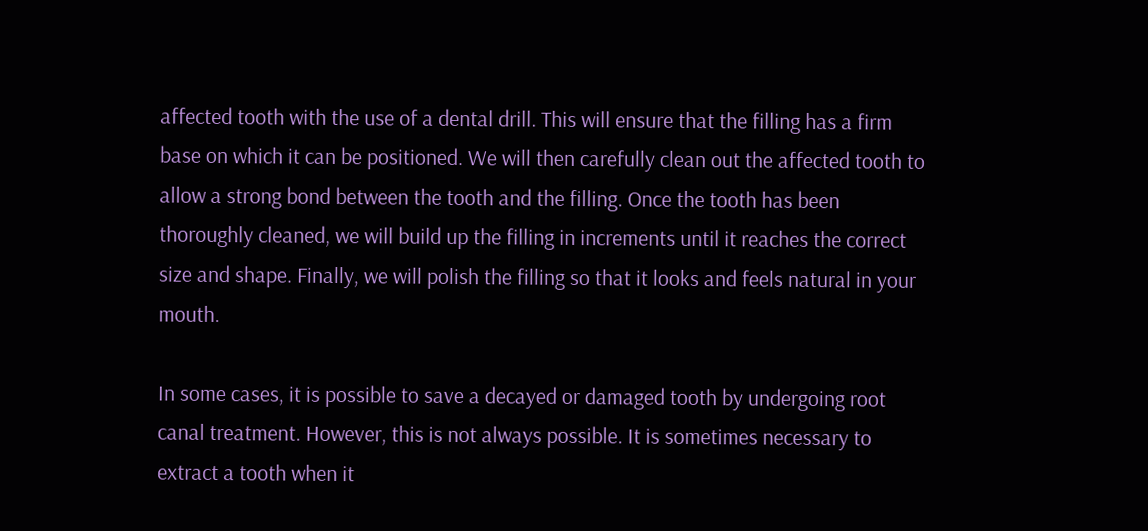affected tooth with the use of a dental drill. This will ensure that the filling has a firm base on which it can be positioned. We will then carefully clean out the affected tooth to allow a strong bond between the tooth and the filling. Once the tooth has been thoroughly cleaned, we will build up the filling in increments until it reaches the correct size and shape. Finally, we will polish the filling so that it looks and feels natural in your mouth.

In some cases, it is possible to save a decayed or damaged tooth by undergoing root canal treatment. However, this is not always possible. It is sometimes necessary to extract a tooth when it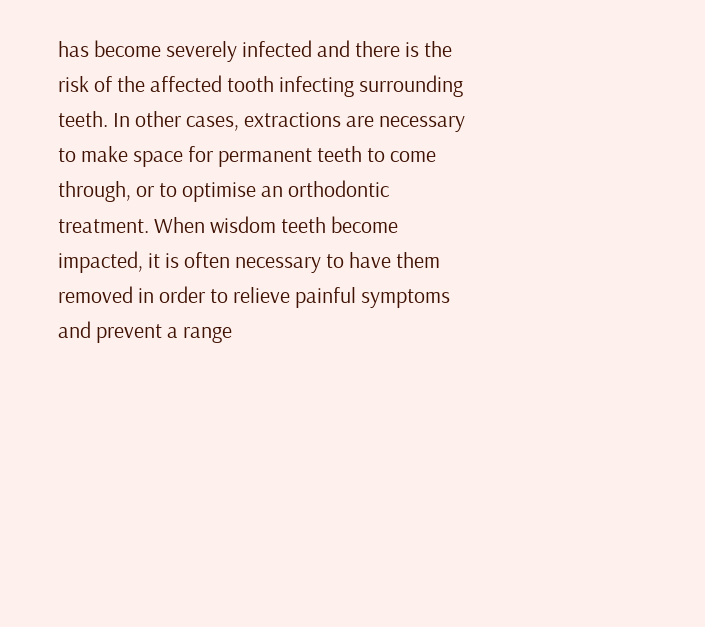has become severely infected and there is the risk of the affected tooth infecting surrounding teeth. In other cases, extractions are necessary to make space for permanent teeth to come through, or to optimise an orthodontic treatment. When wisdom teeth become impacted, it is often necessary to have them removed in order to relieve painful symptoms and prevent a range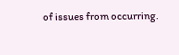of issues from occurring.